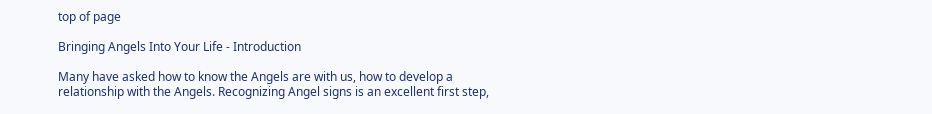top of page

Bringing Angels Into Your Life - Introduction

Many have asked how to know the Angels are with us, how to develop a relationship with the Angels. Recognizing Angel signs is an excellent first step,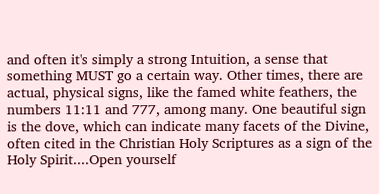and often it's simply a strong Intuition, a sense that something MUST go a certain way. Other times, there are actual, physical signs, like the famed white feathers, the numbers 11:11 and 777, among many. One beautiful sign is the dove, which can indicate many facets of the Divine, often cited in the Christian Holy Scriptures as a sign of the Holy Spirit....Open yourself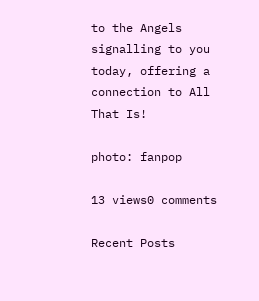to the Angels signalling to you today, offering a connection to All That Is!

photo: fanpop

13 views0 comments

Recent Posts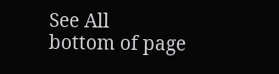See All
bottom of page